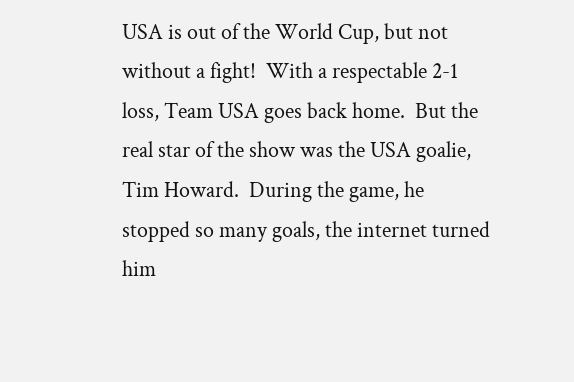USA is out of the World Cup, but not without a fight!  With a respectable 2-1 loss, Team USA goes back home.  But the real star of the show was the USA goalie, Tim Howard.  During the game, he stopped so many goals, the internet turned him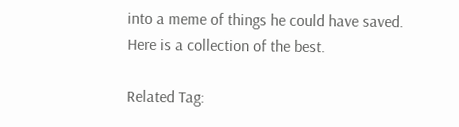into a meme of things he could have saved.  Here is a collection of the best.

Related Tag: